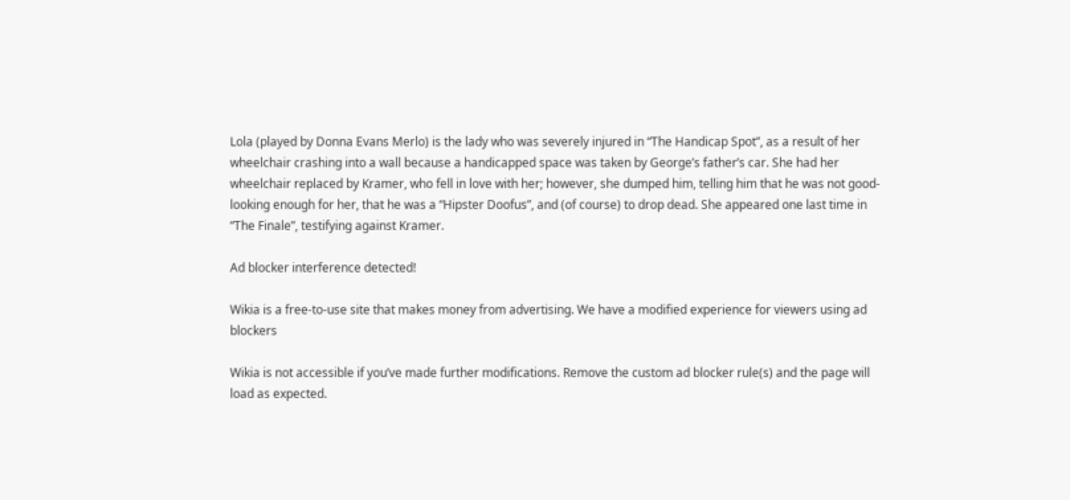Lola (played by Donna Evans Merlo) is the lady who was severely injured in “The Handicap Spot”, as a result of her wheelchair crashing into a wall because a handicapped space was taken by George’s father’s car. She had her wheelchair replaced by Kramer, who fell in love with her; however, she dumped him, telling him that he was not good-looking enough for her, that he was a “Hipster Doofus”, and (of course) to drop dead. She appeared one last time in “The Finale”, testifying against Kramer.

Ad blocker interference detected!

Wikia is a free-to-use site that makes money from advertising. We have a modified experience for viewers using ad blockers

Wikia is not accessible if you’ve made further modifications. Remove the custom ad blocker rule(s) and the page will load as expected.